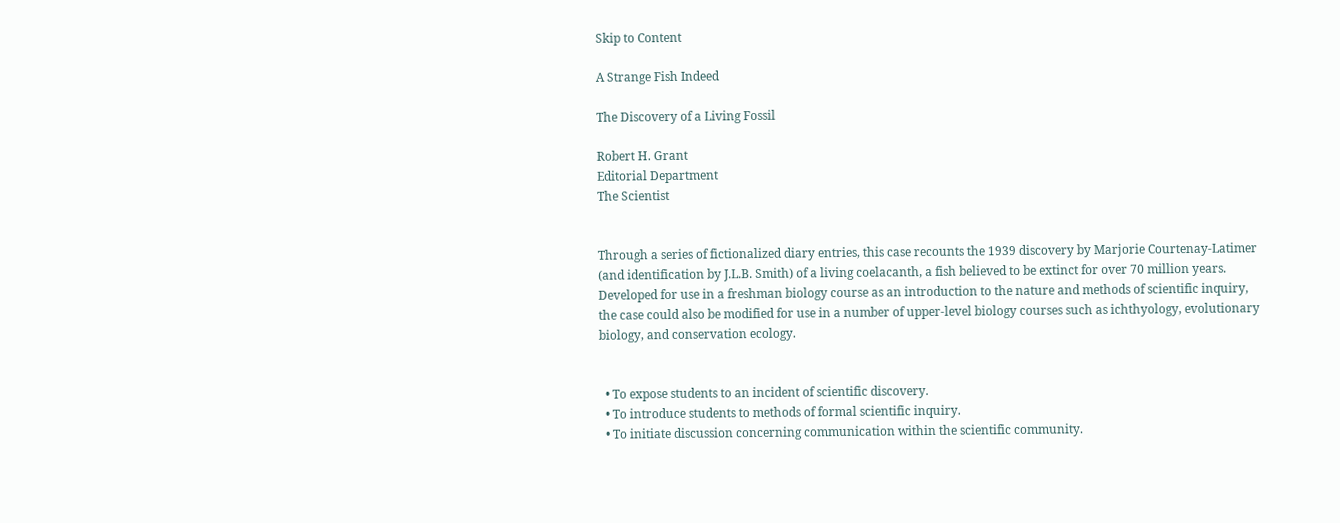Skip to Content

A Strange Fish Indeed

The Discovery of a Living Fossil

Robert H. Grant
Editorial Department
The Scientist


Through a series of fictionalized diary entries, this case recounts the 1939 discovery by Marjorie Courtenay-Latimer (and identification by J.L.B. Smith) of a living coelacanth, a fish believed to be extinct for over 70 million years. Developed for use in a freshman biology course as an introduction to the nature and methods of scientific inquiry, the case could also be modified for use in a number of upper-level biology courses such as ichthyology, evolutionary biology, and conservation ecology.


  • To expose students to an incident of scientific discovery.
  • To introduce students to methods of formal scientific inquiry.
  • To initiate discussion concerning communication within the scientific community.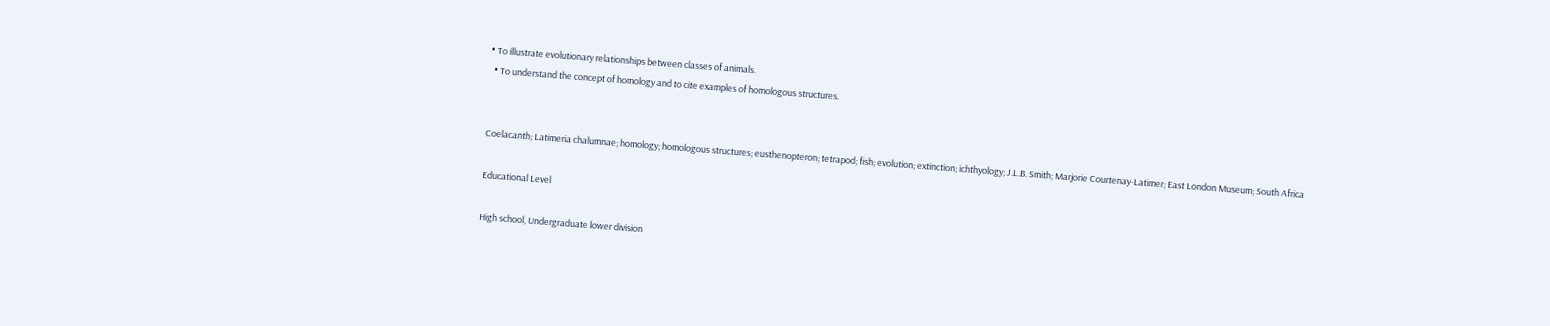• To illustrate evolutionary relationships between classes of animals.
  • To understand the concept of homology and to cite examples of homologous structures.


Coelacanth; Latimeria chalumnae; homology; homologous structures; eusthenopteron; tetrapod; fish; evolution; extinction; ichthyology; J.L.B. Smith; Marjorie Courtenay-Latimer; East London Museum; South Africa

Educational Level

High school, Undergraduate lower division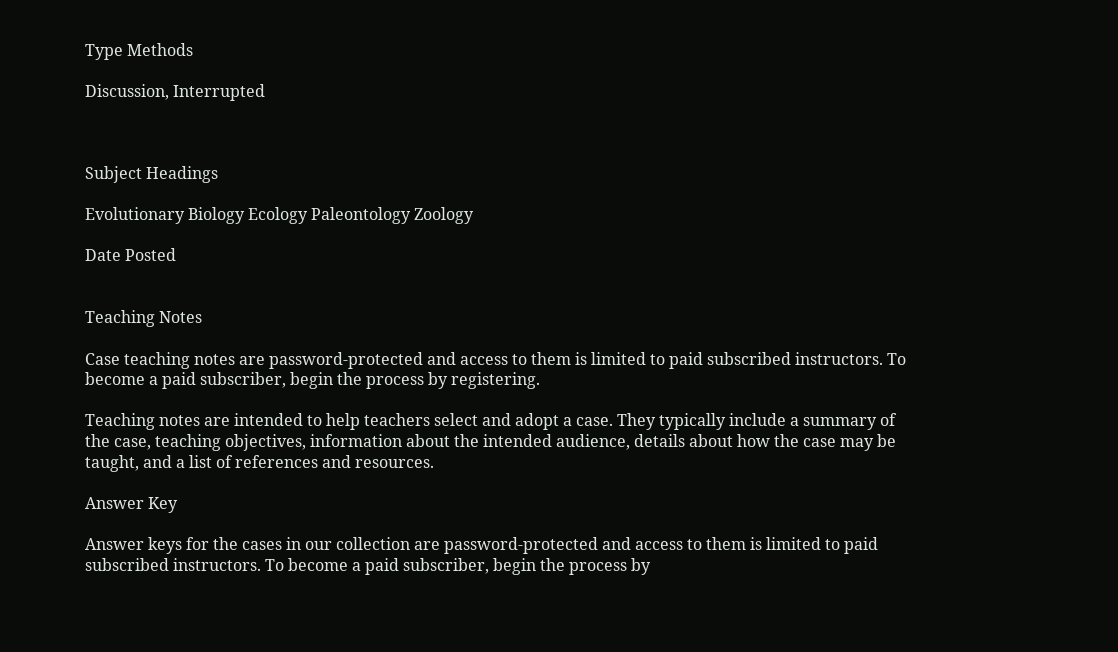Type Methods

Discussion, Interrupted



Subject Headings

Evolutionary Biology Ecology Paleontology Zoology

Date Posted


Teaching Notes

Case teaching notes are password-protected and access to them is limited to paid subscribed instructors. To become a paid subscriber, begin the process by registering.

Teaching notes are intended to help teachers select and adopt a case. They typically include a summary of the case, teaching objectives, information about the intended audience, details about how the case may be taught, and a list of references and resources.

Answer Key

Answer keys for the cases in our collection are password-protected and access to them is limited to paid subscribed instructors. To become a paid subscriber, begin the process by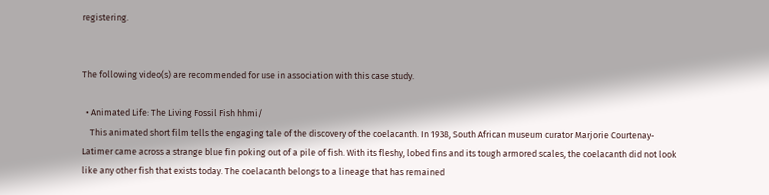registering.


The following video(s) are recommended for use in association with this case study.

  • Animated Life: The Living Fossil Fish hhmi/
    This animated short film tells the engaging tale of the discovery of the coelacanth. In 1938, South African museum curator Marjorie Courtenay-Latimer came across a strange blue fin poking out of a pile of fish. With its fleshy, lobed fins and its tough armored scales, the coelacanth did not look like any other fish that exists today. The coelacanth belongs to a lineage that has remained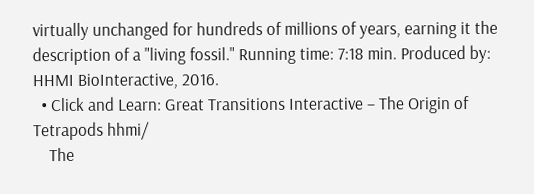virtually unchanged for hundreds of millions of years, earning it the description of a "living fossil." Running time: 7:18 min. Produced by: HHMI BioInteractive, 2016.
  • Click and Learn: Great Transitions Interactive – The Origin of Tetrapods hhmi/
    The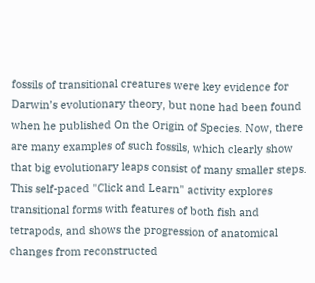fossils of transitional creatures were key evidence for Darwin’s evolutionary theory, but none had been found when he published On the Origin of Species. Now, there are many examples of such fossils, which clearly show that big evolutionary leaps consist of many smaller steps. This self-paced "Click and Learn" activity explores transitional forms with features of both fish and tetrapods, and shows the progression of anatomical changes from reconstructed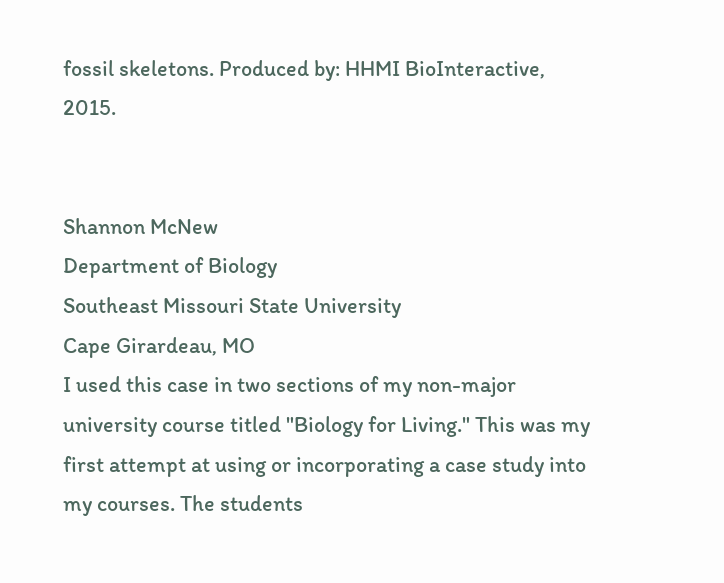fossil skeletons. Produced by: HHMI BioInteractive, 2015.


Shannon McNew
Department of Biology
Southeast Missouri State University
Cape Girardeau, MO
I used this case in two sections of my non-major university course titled "Biology for Living." This was my first attempt at using or incorporating a case study into my courses. The students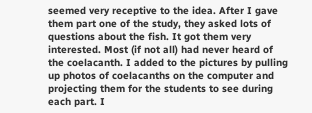seemed very receptive to the idea. After I gave them part one of the study, they asked lots of questions about the fish. It got them very interested. Most (if not all) had never heard of the coelacanth. I added to the pictures by pulling up photos of coelacanths on the computer and projecting them for the students to see during each part. I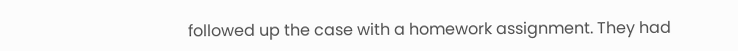followed up the case with a homework assignment. They had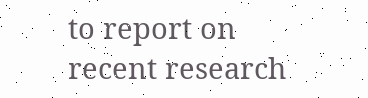to report on recent research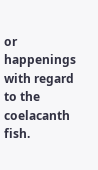or happenings with regard to the coelacanth fish.